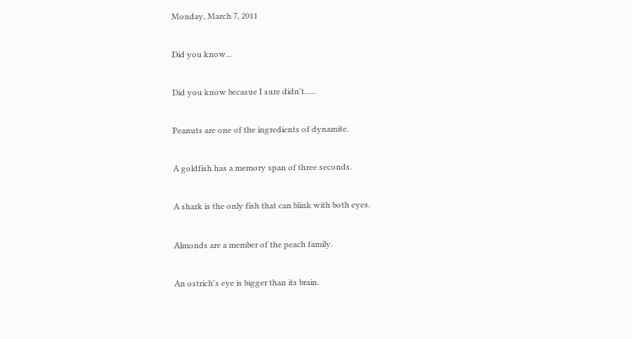Monday, March 7, 2011

Did you know...

Did you know becasue I sure didn't......

Peanuts are one of the ingredients of dynamite.

A goldfish has a memory span of three seconds.

A shark is the only fish that can blink with both eyes.

Almonds are a member of the peach family.

An ostrich's eye is bigger than its brain.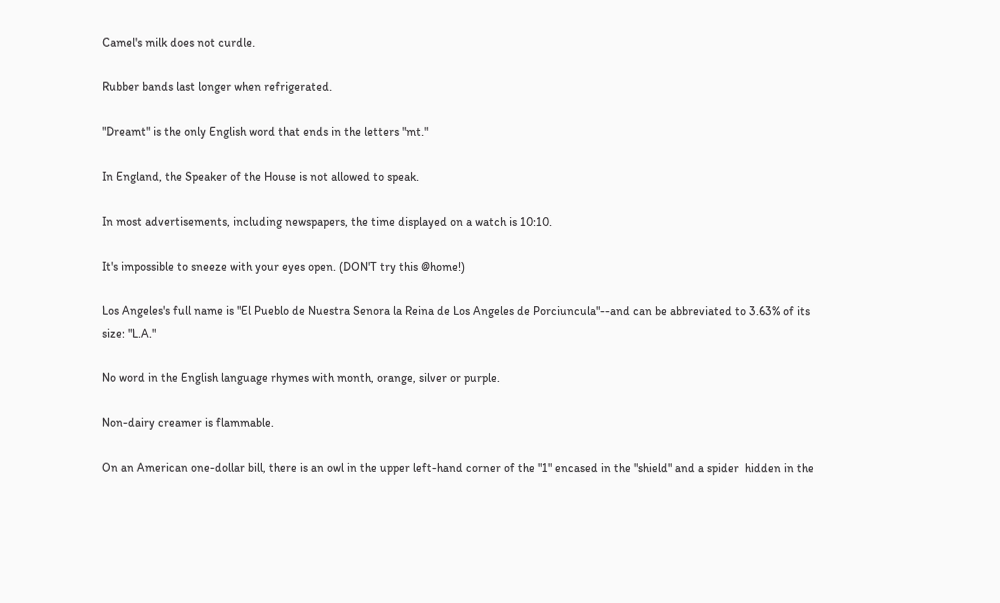Camel's milk does not curdle.

Rubber bands last longer when refrigerated.

"Dreamt" is the only English word that ends in the letters "mt."

In England, the Speaker of the House is not allowed to speak.

In most advertisements, including newspapers, the time displayed on a watch is 10:10.

It's impossible to sneeze with your eyes open. (DON'T try this @home!)

Los Angeles's full name is "El Pueblo de Nuestra Senora la Reina de Los Angeles de Porciuncula"--and can be abbreviated to 3.63% of its  size: "L.A."

No word in the English language rhymes with month, orange, silver or purple.

Non-dairy creamer is flammable.

On an American one-dollar bill, there is an owl in the upper left-hand corner of the "1" encased in the "shield" and a spider  hidden in the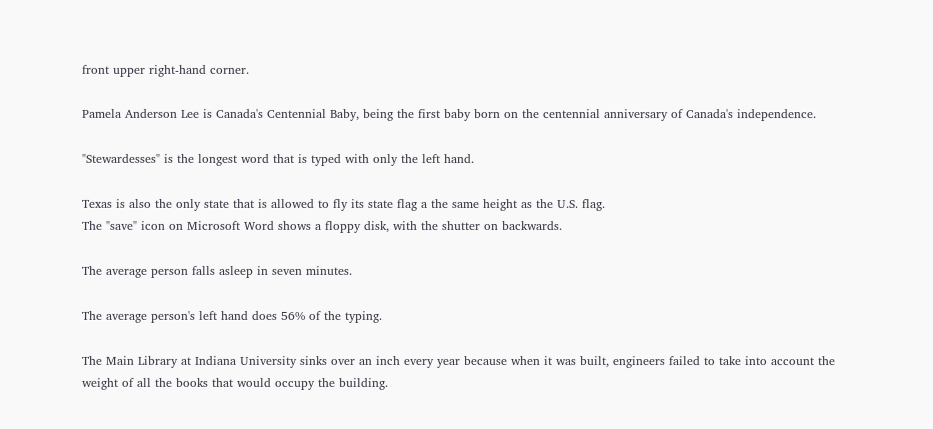front upper right-hand corner.

Pamela Anderson Lee is Canada's Centennial Baby, being the first baby born on the centennial anniversary of Canada's independence.

"Stewardesses" is the longest word that is typed with only the left hand.

Texas is also the only state that is allowed to fly its state flag a the same height as the U.S. flag.
The "save" icon on Microsoft Word shows a floppy disk, with the shutter on backwards.

The average person falls asleep in seven minutes.

The average person's left hand does 56% of the typing.

The Main Library at Indiana University sinks over an inch every year because when it was built, engineers failed to take into account the weight of all the books that would occupy the building.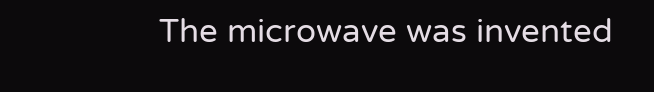The microwave was invented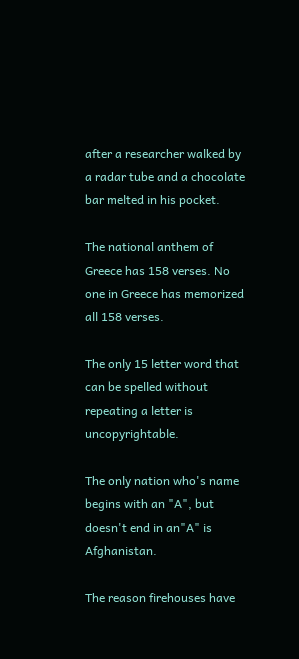after a researcher walked by a radar tube and a chocolate bar melted in his pocket.

The national anthem of Greece has 158 verses. No one in Greece has memorized all 158 verses.

The only 15 letter word that can be spelled without repeating a letter is uncopyrightable.

The only nation who's name begins with an "A", but doesn't end in an"A" is Afghanistan.

The reason firehouses have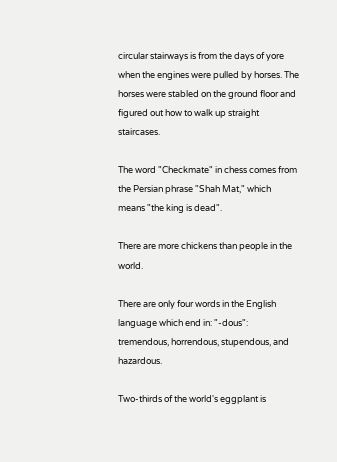circular stairways is from the days of yore when the engines were pulled by horses. The horses were stabled on the ground floor and figured out how to walk up straight staircases.

The word "Checkmate" in chess comes from the Persian phrase "Shah Mat," which means "the king is dead".

There are more chickens than people in the world.

There are only four words in the English language which end in: "-dous": tremendous, horrendous, stupendous, and hazardous.

Two-thirds of the world's eggplant is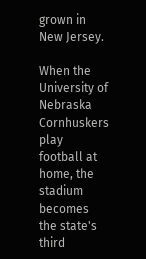grown in New Jersey.

When the University of Nebraska Cornhuskers play football at home, the stadium becomes the state's third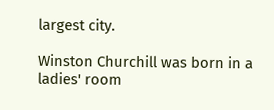largest city.

Winston Churchill was born in a ladies' room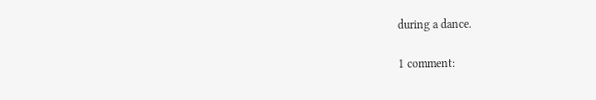during a dance.

1 comment: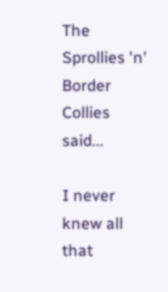The Sprollies 'n' Border Collies said...

I never knew all that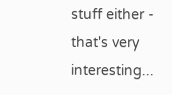stuff either - that's very interesting...